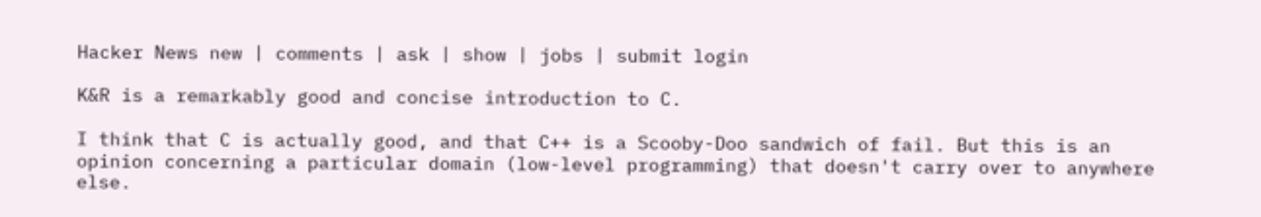Hacker News new | comments | ask | show | jobs | submit login

K&R is a remarkably good and concise introduction to C.

I think that C is actually good, and that C++ is a Scooby-Doo sandwich of fail. But this is an opinion concerning a particular domain (low-level programming) that doesn't carry over to anywhere else.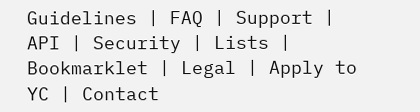Guidelines | FAQ | Support | API | Security | Lists | Bookmarklet | Legal | Apply to YC | Contact